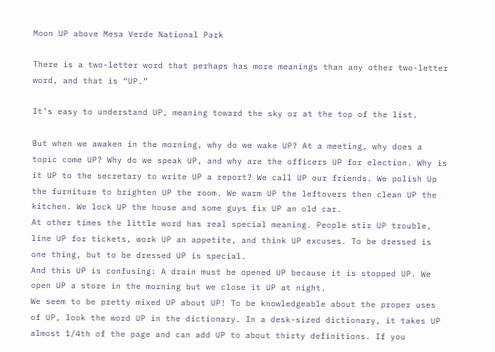Moon UP above Mesa Verde National Park

There is a two-letter word that perhaps has more meanings than any other two-letter word, and that is “UP.”

It’s easy to understand UP, meaning toward the sky or at the top of the list.

But when we awaken in the morning, why do we wake UP? At a meeting, why does a topic come UP? Why do we speak UP, and why are the officers UP for election. Why is it UP to the secretary to write UP a report? We call UP our friends. We polish Up the furniture to brighten UP the room. We warm UP the leftovers then clean UP the kitchen. We lock UP the house and some guys fix UP an old car.
At other times the little word has real special meaning. People stir UP trouble, line UP for tickets, work UP an appetite, and think UP excuses. To be dressed is one thing, but to be dressed UP is special.
And this UP is confusing: A drain must be opened UP because it is stopped UP. We open UP a store in the morning but we close it UP at night.
We seem to be pretty mixed UP about UP! To be knowledgeable about the proper uses of UP, look the word UP in the dictionary. In a desk-sized dictionary, it takes UP almost 1/4th of the page and can add UP to about thirty definitions. If you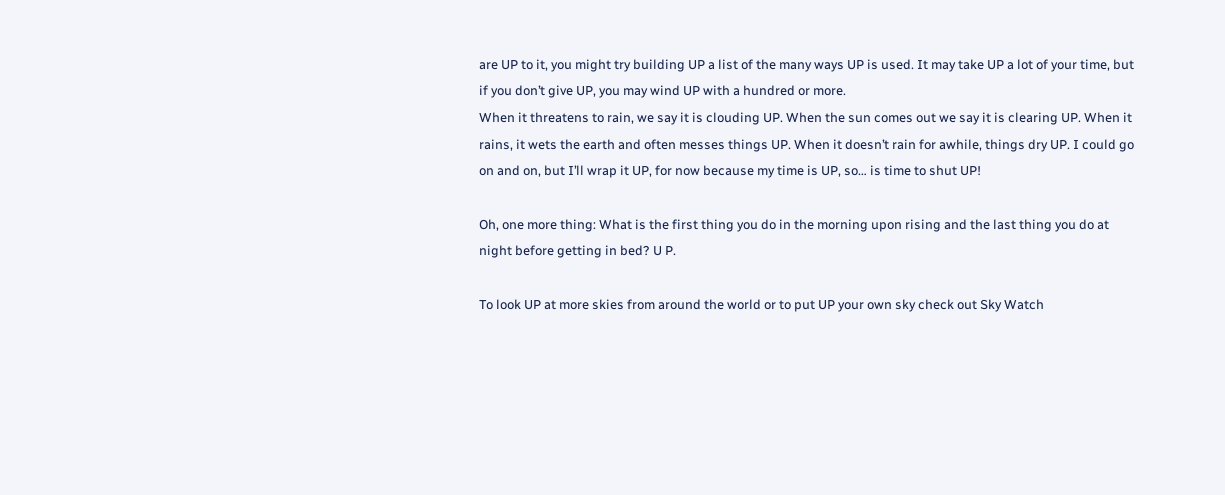are UP to it, you might try building UP a list of the many ways UP is used. It may take UP a lot of your time, but if you don’t give UP, you may wind UP with a hundred or more.
When it threatens to rain, we say it is clouding UP. When the sun comes out we say it is clearing UP. When it rains, it wets the earth and often messes things UP. When it doesn’t rain for awhile, things dry UP. I could go on and on, but I’ll wrap it UP, for now because my time is UP, so… is time to shut UP!

Oh, one more thing: What is the first thing you do in the morning upon rising and the last thing you do at night before getting in bed? U P.

To look UP at more skies from around the world or to put UP your own sky check out Sky Watch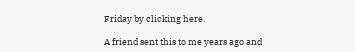Friday by clicking here.

A friend sent this to me years ago and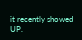it recently showed UP.